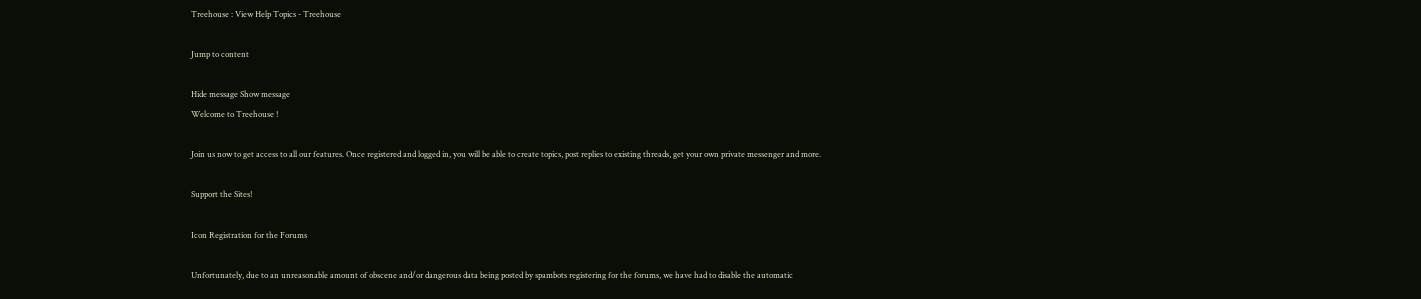Treehouse : View Help Topics - Treehouse

Jump to content

Hide message Show message
Welcome to Treehouse !

Join us now to get access to all our features. Once registered and logged in, you will be able to create topics, post replies to existing threads, get your own private messenger and more.

Support the Sites!

Icon Registration for the Forums

Unfortunately, due to an unreasonable amount of obscene and/or dangerous data being posted by spambots registering for the forums, we have had to disable the automatic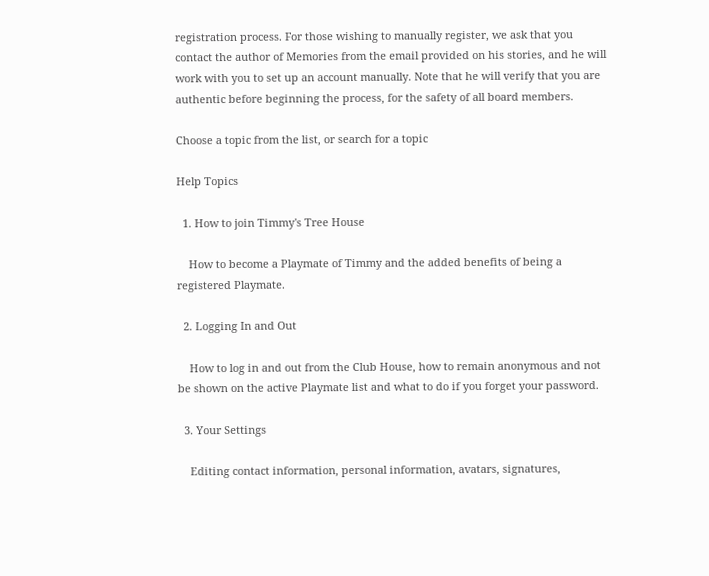registration process. For those wishing to manually register, we ask that you contact the author of Memories from the email provided on his stories, and he will work with you to set up an account manually. Note that he will verify that you are authentic before beginning the process, for the safety of all board members.

Choose a topic from the list, or search for a topic

Help Topics

  1. How to join Timmy's Tree House

    How to become a Playmate of Timmy and the added benefits of being a registered Playmate.

  2. Logging In and Out

    How to log in and out from the Club House, how to remain anonymous and not be shown on the active Playmate list and what to do if you forget your password.

  3. Your Settings

    Editing contact information, personal information, avatars, signatures,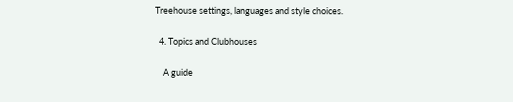Treehouse settings, languages and style choices.

  4. Topics and Clubhouses

    A guide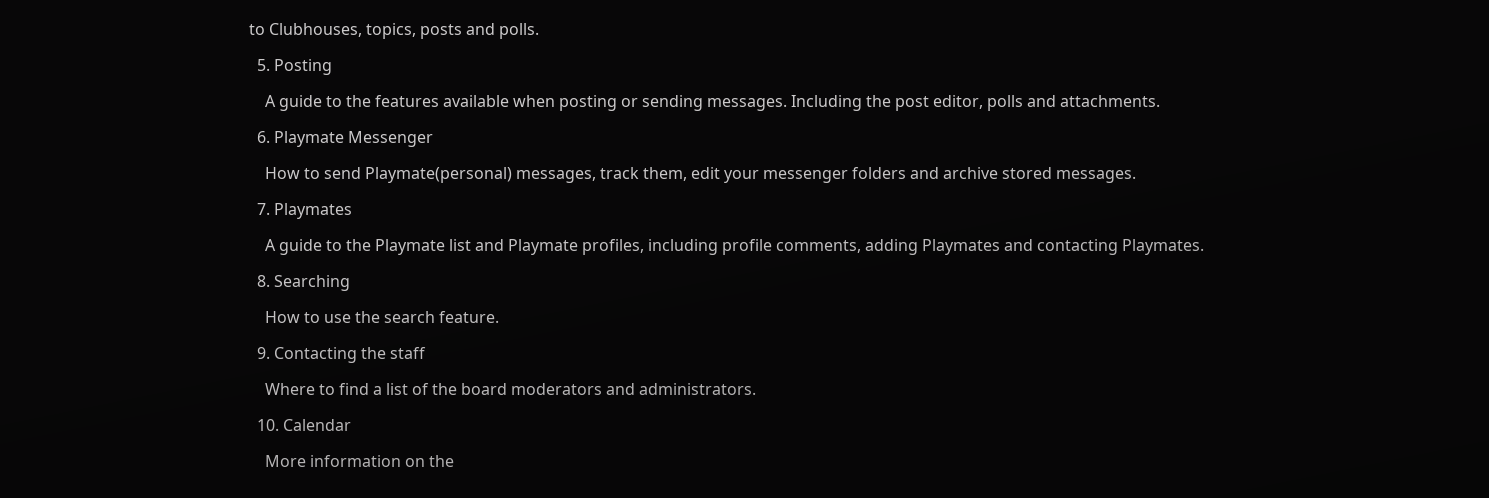to Clubhouses, topics, posts and polls.

  5. Posting

    A guide to the features available when posting or sending messages. Including the post editor, polls and attachments.

  6. Playmate Messenger

    How to send Playmate(personal) messages, track them, edit your messenger folders and archive stored messages.

  7. Playmates

    A guide to the Playmate list and Playmate profiles, including profile comments, adding Playmates and contacting Playmates.

  8. Searching

    How to use the search feature.

  9. Contacting the staff

    Where to find a list of the board moderators and administrators.

  10. Calendar

    More information on the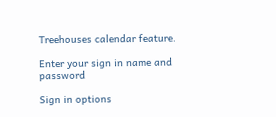Treehouses calendar feature.

Enter your sign in name and password

Sign in options